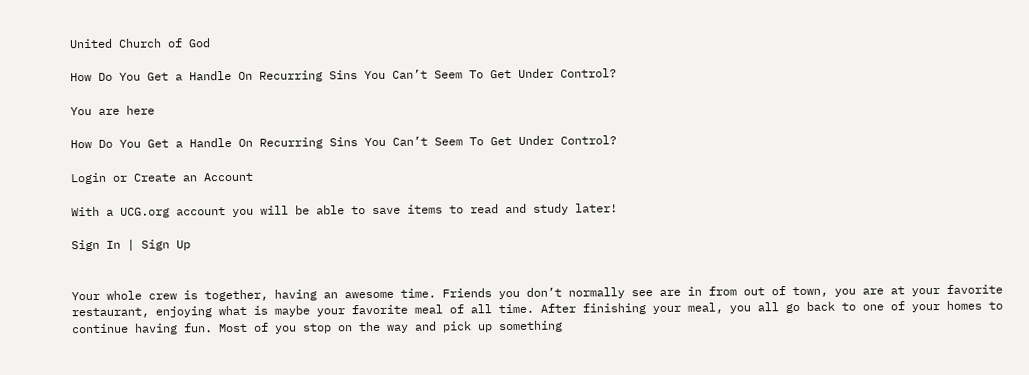United Church of God

How Do You Get a Handle On Recurring Sins You Can’t Seem To Get Under Control?

You are here

How Do You Get a Handle On Recurring Sins You Can’t Seem To Get Under Control?

Login or Create an Account

With a UCG.org account you will be able to save items to read and study later!

Sign In | Sign Up


Your whole crew is together, having an awesome time. Friends you don’t normally see are in from out of town, you are at your favorite restaurant, enjoying what is maybe your favorite meal of all time. After finishing your meal, you all go back to one of your homes to continue having fun. Most of you stop on the way and pick up something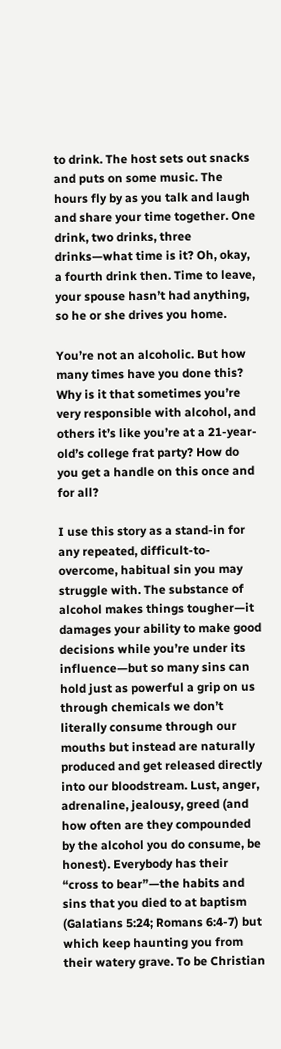to drink. The host sets out snacks and puts on some music. The hours fly by as you talk and laugh and share your time together. One drink, two drinks, three drinks—what time is it? Oh, okay, a fourth drink then. Time to leave, your spouse hasn’t had anything, so he or she drives you home.

You’re not an alcoholic. But how many times have you done this? Why is it that sometimes you’re very responsible with alcohol, and others it’s like you’re at a 21-year-old’s college frat party? How do you get a handle on this once and for all?

I use this story as a stand-in for any repeated, difficult-to-overcome, habitual sin you may struggle with. The substance of alcohol makes things tougher—it damages your ability to make good decisions while you’re under its influence—but so many sins can hold just as powerful a grip on us through chemicals we don’t literally consume through our mouths but instead are naturally produced and get released directly into our bloodstream. Lust, anger, adrenaline, jealousy, greed (and how often are they compounded by the alcohol you do consume, be honest). Everybody has their “cross to bear”—the habits and sins that you died to at baptism (Galatians 5:24; Romans 6:4-7) but which keep haunting you from their watery grave. To be Christian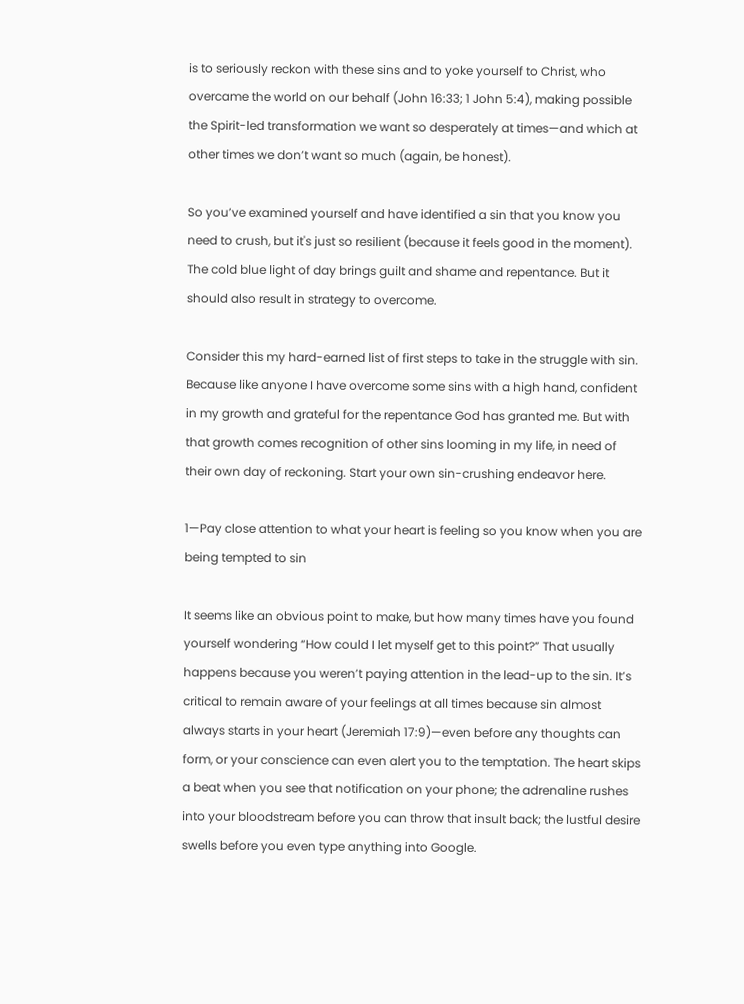is to seriously reckon with these sins and to yoke yourself to Christ, who overcame the world on our behalf (John 16:33; 1 John 5:4), making possible the Spirit-led transformation we want so desperately at times—and which at other times we don’t want so much (again, be honest).

So you’ve examined yourself and have identified a sin that you know you need to crush, but it's just so resilient (because it feels good in the moment). The cold blue light of day brings guilt and shame and repentance. But it should also result in strategy to overcome.

Consider this my hard-earned list of first steps to take in the struggle with sin. Because like anyone I have overcome some sins with a high hand, confident in my growth and grateful for the repentance God has granted me. But with that growth comes recognition of other sins looming in my life, in need of their own day of reckoning. Start your own sin-crushing endeavor here.

1—Pay close attention to what your heart is feeling so you know when you are being tempted to sin

It seems like an obvious point to make, but how many times have you found yourself wondering “How could I let myself get to this point?” That usually happens because you weren’t paying attention in the lead-up to the sin. It’s critical to remain aware of your feelings at all times because sin almost always starts in your heart (Jeremiah 17:9)—even before any thoughts can form, or your conscience can even alert you to the temptation. The heart skips a beat when you see that notification on your phone; the adrenaline rushes into your bloodstream before you can throw that insult back; the lustful desire swells before you even type anything into Google.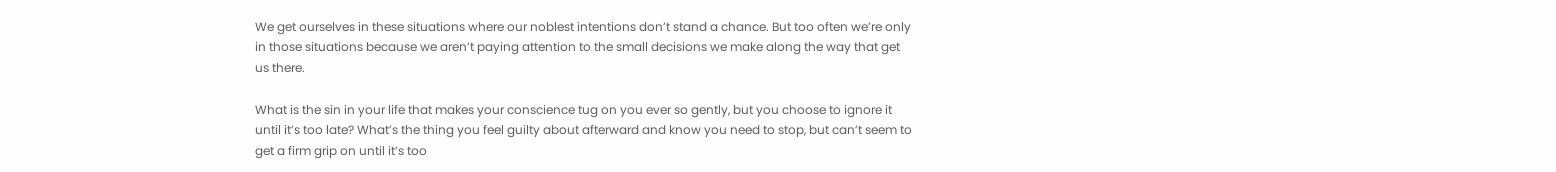We get ourselves in these situations where our noblest intentions don’t stand a chance. But too often we’re only in those situations because we aren’t paying attention to the small decisions we make along the way that get us there.

What is the sin in your life that makes your conscience tug on you ever so gently, but you choose to ignore it until it’s too late? What’s the thing you feel guilty about afterward and know you need to stop, but can’t seem to get a firm grip on until it’s too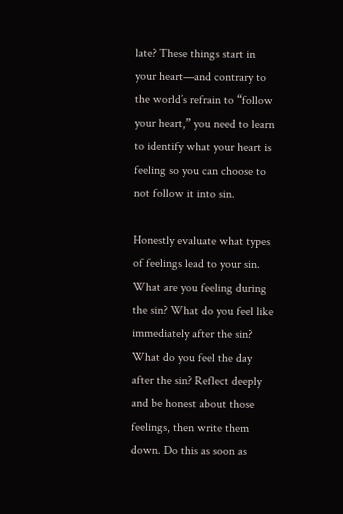late? These things start in your heart—and contrary to the world’s refrain to “follow your heart,” you need to learn to identify what your heart is feeling so you can choose to not follow it into sin.

Honestly evaluate what types of feelings lead to your sin. What are you feeling during the sin? What do you feel like immediately after the sin? What do you feel the day after the sin? Reflect deeply and be honest about those feelings, then write them down. Do this as soon as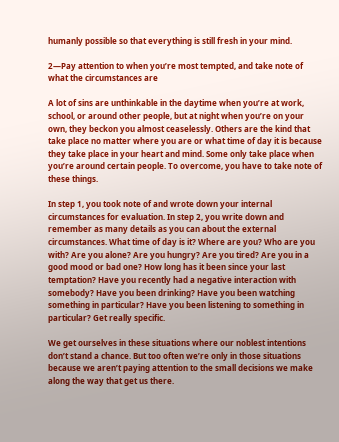humanly possible so that everything is still fresh in your mind.

2—Pay attention to when you’re most tempted, and take note of what the circumstances are

A lot of sins are unthinkable in the daytime when you’re at work, school, or around other people, but at night when you’re on your own, they beckon you almost ceaselessly. Others are the kind that take place no matter where you are or what time of day it is because they take place in your heart and mind. Some only take place when you’re around certain people. To overcome, you have to take note of these things.

In step 1, you took note of and wrote down your internal circumstances for evaluation. In step 2, you write down and remember as many details as you can about the external circumstances. What time of day is it? Where are you? Who are you with? Are you alone? Are you hungry? Are you tired? Are you in a good mood or bad one? How long has it been since your last temptation? Have you recently had a negative interaction with somebody? Have you been drinking? Have you been watching something in particular? Have you been listening to something in particular? Get really specific.

We get ourselves in these situations where our noblest intentions don’t stand a chance. But too often we’re only in those situations because we aren’t paying attention to the small decisions we make along the way that get us there.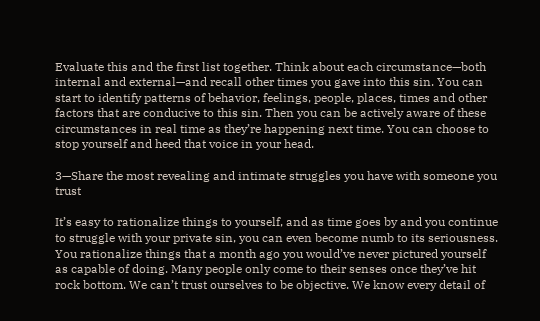Evaluate this and the first list together. Think about each circumstance—both internal and external—and recall other times you gave into this sin. You can start to identify patterns of behavior, feelings, people, places, times and other factors that are conducive to this sin. Then you can be actively aware of these circumstances in real time as they’re happening next time. You can choose to stop yourself and heed that voice in your head.

3—Share the most revealing and intimate struggles you have with someone you trust

It’s easy to rationalize things to yourself, and as time goes by and you continue to struggle with your private sin, you can even become numb to its seriousness. You rationalize things that a month ago you would’ve never pictured yourself as capable of doing. Many people only come to their senses once they’ve hit rock bottom. We can’t trust ourselves to be objective. We know every detail of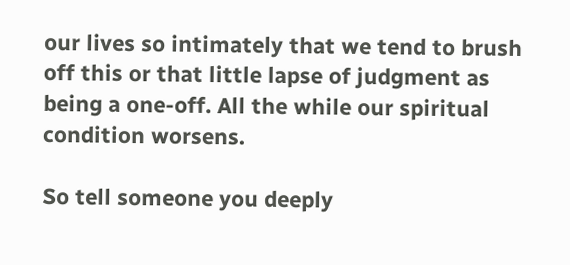our lives so intimately that we tend to brush off this or that little lapse of judgment as being a one-off. All the while our spiritual condition worsens.

So tell someone you deeply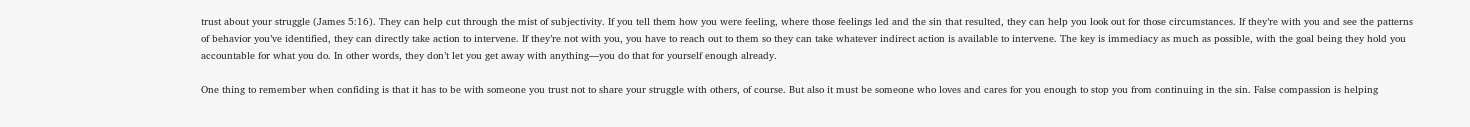trust about your struggle (James 5:16). They can help cut through the mist of subjectivity. If you tell them how you were feeling, where those feelings led and the sin that resulted, they can help you look out for those circumstances. If they’re with you and see the patterns of behavior you’ve identified, they can directly take action to intervene. If they’re not with you, you have to reach out to them so they can take whatever indirect action is available to intervene. The key is immediacy as much as possible, with the goal being they hold you accountable for what you do. In other words, they don’t let you get away with anything—you do that for yourself enough already.

One thing to remember when confiding is that it has to be with someone you trust not to share your struggle with others, of course. But also it must be someone who loves and cares for you enough to stop you from continuing in the sin. False compassion is helping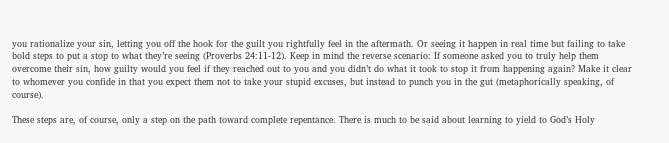you rationalize your sin, letting you off the hook for the guilt you rightfully feel in the aftermath. Or seeing it happen in real time but failing to take bold steps to put a stop to what they’re seeing (Proverbs 24:11-12). Keep in mind the reverse scenario: If someone asked you to truly help them overcome their sin, how guilty would you feel if they reached out to you and you didn’t do what it took to stop it from happening again? Make it clear to whomever you confide in that you expect them not to take your stupid excuses, but instead to punch you in the gut (metaphorically speaking, of course).

These steps are, of course, only a step on the path toward complete repentance. There is much to be said about learning to yield to God’s Holy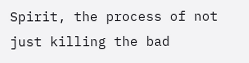Spirit, the process of not just killing the bad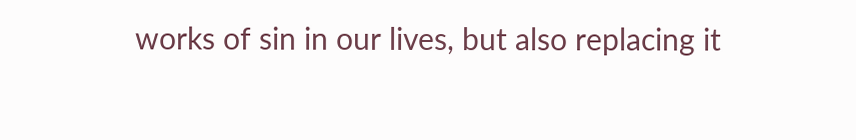works of sin in our lives, but also replacing it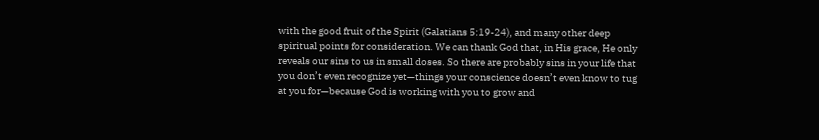with the good fruit of the Spirit (Galatians 5:19-24), and many other deep spiritual points for consideration. We can thank God that, in His grace, He only reveals our sins to us in small doses. So there are probably sins in your life that you don’t even recognize yet—things your conscience doesn’t even know to tug at you for—because God is working with you to grow and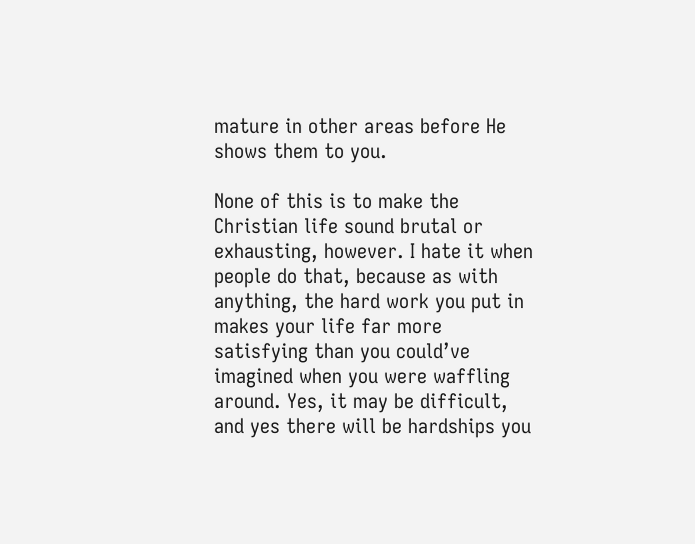mature in other areas before He shows them to you.

None of this is to make the Christian life sound brutal or exhausting, however. I hate it when people do that, because as with anything, the hard work you put in makes your life far more satisfying than you could’ve imagined when you were waffling around. Yes, it may be difficult, and yes there will be hardships you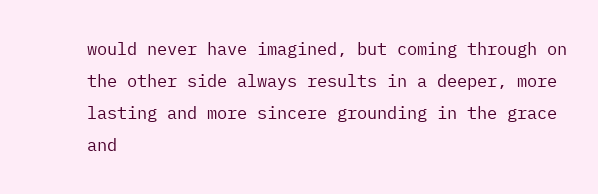would never have imagined, but coming through on the other side always results in a deeper, more lasting and more sincere grounding in the grace and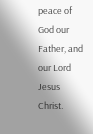peace of God our Father, and our Lord Jesus Christ.